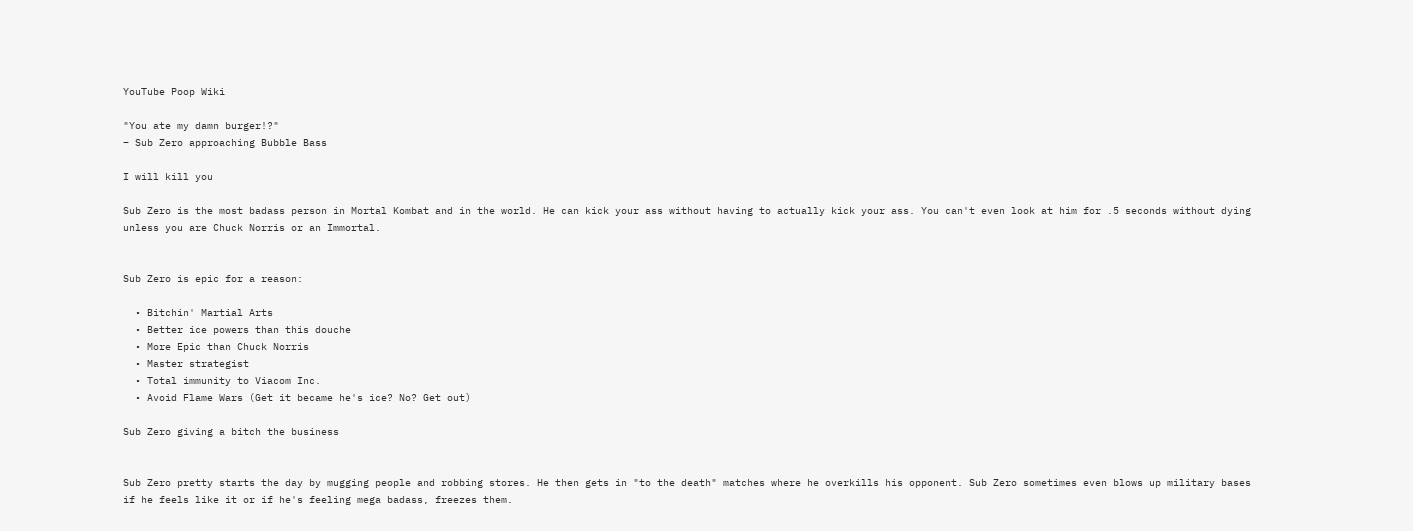YouTube Poop Wiki

"You ate my damn burger!?"
– Sub Zero approaching Bubble Bass

I will kill you

Sub Zero is the most badass person in Mortal Kombat and in the world. He can kick your ass without having to actually kick your ass. You can't even look at him for .5 seconds without dying unless you are Chuck Norris or an Immortal.


Sub Zero is epic for a reason:

  • Bitchin' Martial Arts
  • Better ice powers than this douche
  • More Epic than Chuck Norris
  • Master strategist
  • Total immunity to Viacom Inc.
  • Avoid Flame Wars (Get it became he's ice? No? Get out)

Sub Zero giving a bitch the business


Sub Zero pretty starts the day by mugging people and robbing stores. He then gets in "to the death" matches where he overkills his opponent. Sub Zero sometimes even blows up military bases if he feels like it or if he's feeling mega badass, freezes them.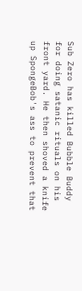Sub Zero has killed Bubble Buddy for doing satanic rituals on his front yard. He then shoved a knife up SpongeBob's ass to prevent that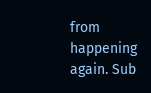from happening again. Sub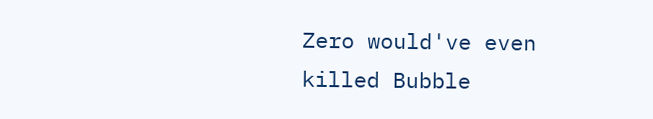Zero would've even killed Bubble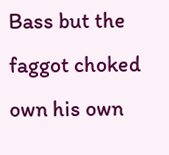Bass but the faggot choked own his own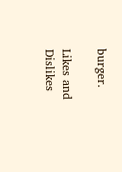burger.

Likes and Dislikes